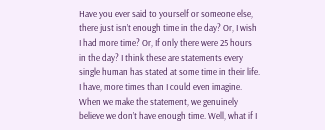Have you ever said to yourself or someone else, there just isn’t enough time in the day? Or, I wish I had more time? Or, If only there were 25 hours in the day? I think these are statements every single human has stated at some time in their life. I have, more times than I could even imagine. When we make the statement, we genuinely believe we don’t have enough time. Well, what if I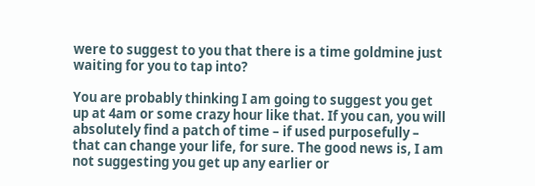were to suggest to you that there is a time goldmine just waiting for you to tap into?

You are probably thinking I am going to suggest you get up at 4am or some crazy hour like that. If you can, you will absolutely find a patch of time – if used purposefully – that can change your life, for sure. The good news is, I am not suggesting you get up any earlier or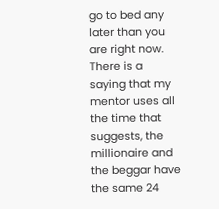go to bed any later than you are right now. There is a saying that my mentor uses all the time that suggests, the millionaire and the beggar have the same 24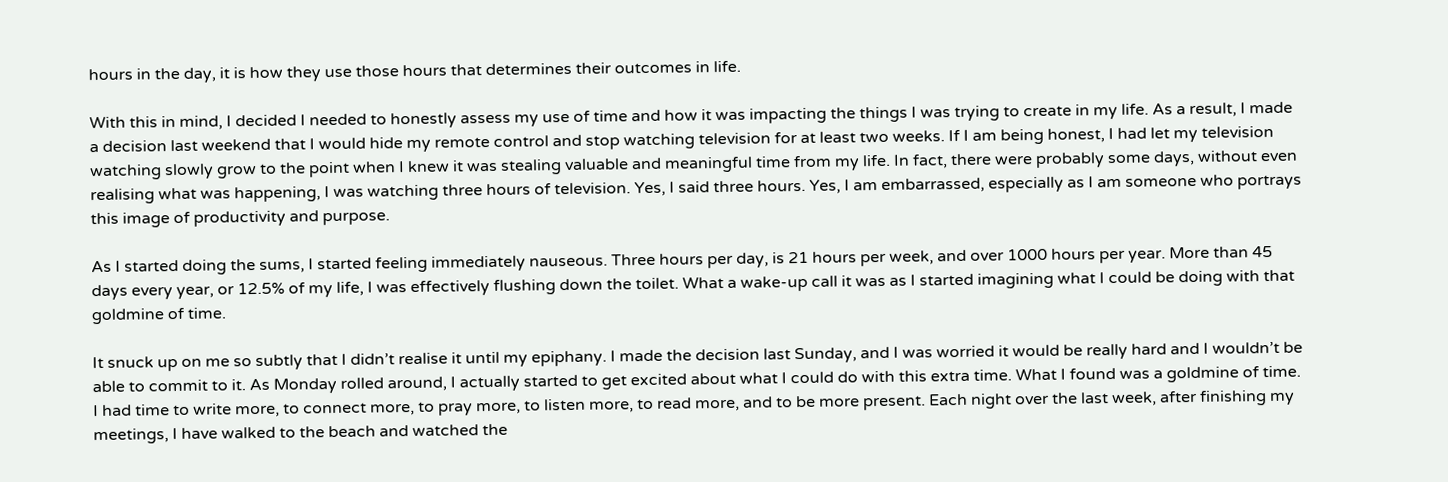hours in the day, it is how they use those hours that determines their outcomes in life.

With this in mind, I decided I needed to honestly assess my use of time and how it was impacting the things I was trying to create in my life. As a result, I made a decision last weekend that I would hide my remote control and stop watching television for at least two weeks. If I am being honest, I had let my television watching slowly grow to the point when I knew it was stealing valuable and meaningful time from my life. In fact, there were probably some days, without even realising what was happening, I was watching three hours of television. Yes, I said three hours. Yes, I am embarrassed, especially as I am someone who portrays this image of productivity and purpose.

As I started doing the sums, I started feeling immediately nauseous. Three hours per day, is 21 hours per week, and over 1000 hours per year. More than 45 days every year, or 12.5% of my life, I was effectively flushing down the toilet. What a wake-up call it was as I started imagining what I could be doing with that goldmine of time.

It snuck up on me so subtly that I didn’t realise it until my epiphany. I made the decision last Sunday, and I was worried it would be really hard and I wouldn’t be able to commit to it. As Monday rolled around, I actually started to get excited about what I could do with this extra time. What I found was a goldmine of time. I had time to write more, to connect more, to pray more, to listen more, to read more, and to be more present. Each night over the last week, after finishing my meetings, I have walked to the beach and watched the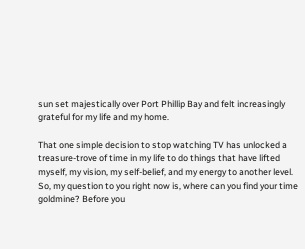sun set majestically over Port Phillip Bay and felt increasingly grateful for my life and my home.

That one simple decision to stop watching TV has unlocked a treasure-trove of time in my life to do things that have lifted myself, my vision, my self-belief, and my energy to another level. So, my question to you right now is, where can you find your time goldmine? Before you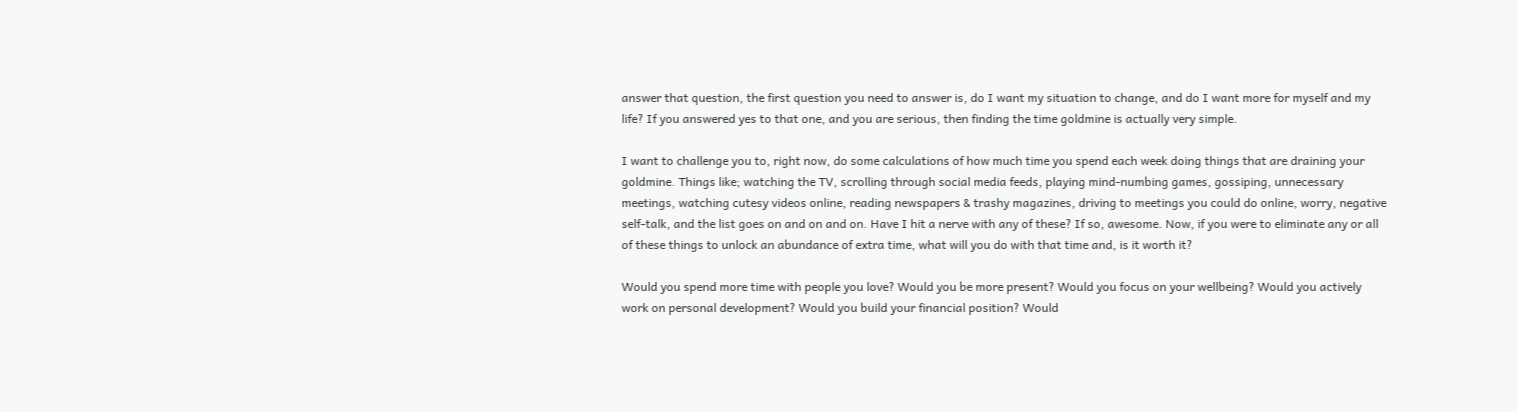answer that question, the first question you need to answer is, do I want my situation to change, and do I want more for myself and my life? If you answered yes to that one, and you are serious, then finding the time goldmine is actually very simple.

I want to challenge you to, right now, do some calculations of how much time you spend each week doing things that are draining your goldmine. Things like; watching the TV, scrolling through social media feeds, playing mind-numbing games, gossiping, unnecessary meetings, watching cutesy videos online, reading newspapers & trashy magazines, driving to meetings you could do online, worry, negative self-talk, and the list goes on and on and on. Have I hit a nerve with any of these? If so, awesome. Now, if you were to eliminate any or all of these things to unlock an abundance of extra time, what will you do with that time and, is it worth it?

Would you spend more time with people you love? Would you be more present? Would you focus on your wellbeing? Would you actively work on personal development? Would you build your financial position? Would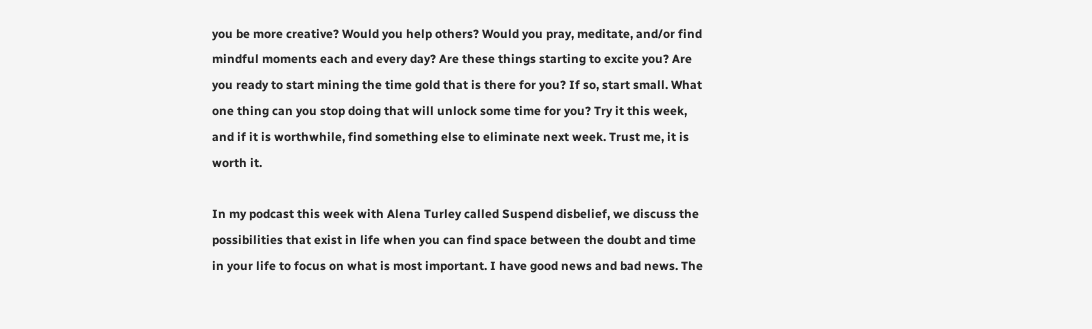you be more creative? Would you help others? Would you pray, meditate, and/or find mindful moments each and every day? Are these things starting to excite you? Are you ready to start mining the time gold that is there for you? If so, start small. What one thing can you stop doing that will unlock some time for you? Try it this week, and if it is worthwhile, find something else to eliminate next week. Trust me, it is worth it.

In my podcast this week with Alena Turley called Suspend disbelief, we discuss the possibilities that exist in life when you can find space between the doubt and time in your life to focus on what is most important. I have good news and bad news. The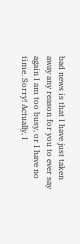bad news is that I have just taken away any reason for you to ever say again I am too busy, or I have no time. Sorry! Actually, I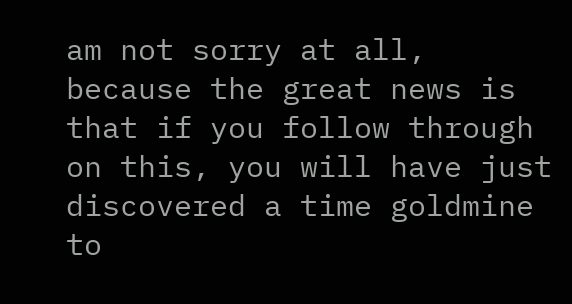am not sorry at all, because the great news is that if you follow through on this, you will have just discovered a time goldmine to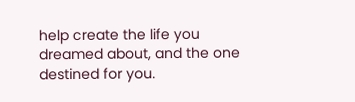help create the life you dreamed about, and the one destined for you.